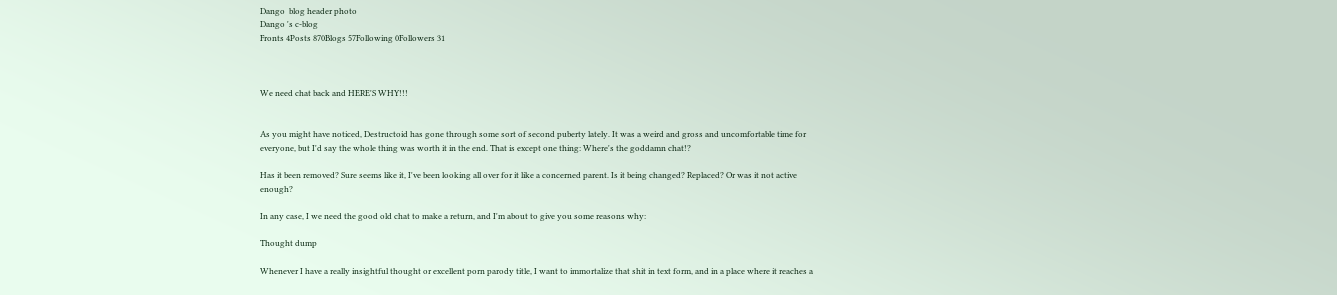Dango  blog header photo
Dango 's c-blog
Fronts 4Posts 870Blogs 57Following 0Followers 31



We need chat back and HERE'S WHY!!!


As you might have noticed, Destructoid has gone through some sort of second puberty lately. It was a weird and gross and uncomfortable time for everyone, but I'd say the whole thing was worth it in the end. That is except one thing: Where's the goddamn chat!?

Has it been removed? Sure seems like it, I've been looking all over for it like a concerned parent. Is it being changed? Replaced? Or was it not active enough?

In any case, I we need the good old chat to make a return, and I'm about to give you some reasons why:

Thought dump

Whenever I have a really insightful thought or excellent porn parody title, I want to immortalize that shit in text form, and in a place where it reaches a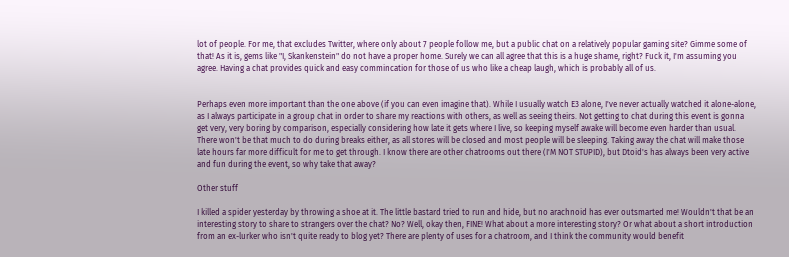lot of people. For me, that excludes Twitter, where only about 7 people follow me, but a public chat on a relatively popular gaming site? Gimme some of that! As it is, gems like "I, Skankenstein" do not have a proper home. Surely we can all agree that this is a huge shame, right? Fuck it, I'm assuming you agree. Having a chat provides quick and easy commincation for those of us who like a cheap laugh, which is probably all of us.


Perhaps even more important than the one above (if you can even imagine that). While I usually watch E3 alone, I've never actually watched it alone-alone, as I always participate in a group chat in order to share my reactions with others, as well as seeing theirs. Not getting to chat during this event is gonna get very, very boring by comparison, especially considering how late it gets where I live, so keeping myself awake will become even harder than usual. There won't be that much to do during breaks either, as all stores will be closed and most people will be sleeping. Taking away the chat will make those late hours far more difficult for me to get through. I know there are other chatrooms out there (I'M NOT STUPID), but Dtoid's has always been very active and fun during the event, so why take that away?

Other stuff

I killed a spider yesterday by throwing a shoe at it. The little bastard tried to run and hide, but no arachnoid has ever outsmarted me! Wouldn't that be an interesting story to share to strangers over the chat? No? Well, okay then, FINE! What about a more interesting story? Or what about a short introduction from an ex-lurker who isn't quite ready to blog yet? There are plenty of uses for a chatroom, and I think the community would benefit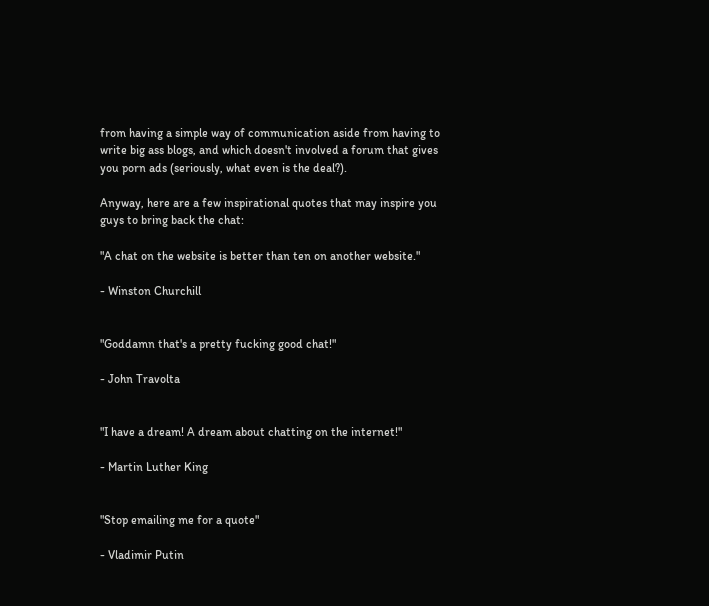from having a simple way of communication aside from having to write big ass blogs, and which doesn't involved a forum that gives you porn ads (seriously, what even is the deal?).

Anyway, here are a few inspirational quotes that may inspire you guys to bring back the chat:

"A chat on the website is better than ten on another website."

- Winston Churchill


"Goddamn that's a pretty fucking good chat!"

- John Travolta


"I have a dream! A dream about chatting on the internet!"

- Martin Luther King


"Stop emailing me for a quote"

- Vladimir Putin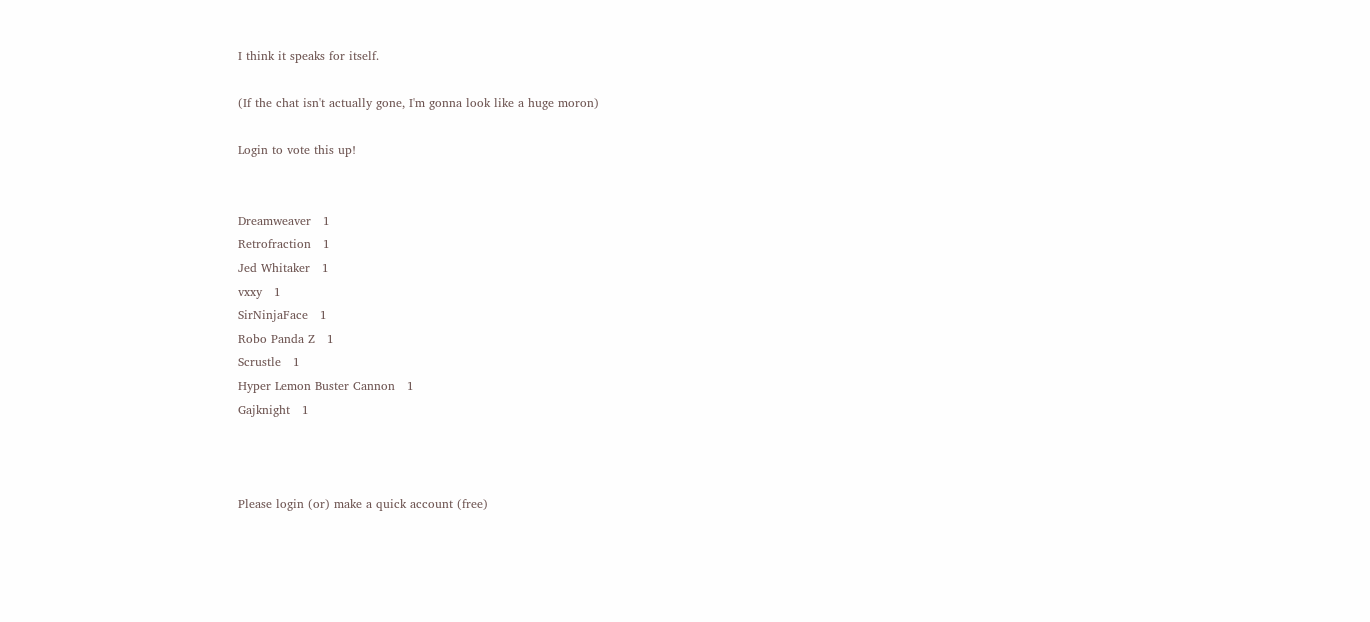I think it speaks for itself.

(If the chat isn't actually gone, I'm gonna look like a huge moron)

Login to vote this up!


Dreamweaver   1
Retrofraction   1
Jed Whitaker   1
vxxy   1
SirNinjaFace   1
Robo Panda Z   1
Scrustle   1
Hyper Lemon Buster Cannon   1
Gajknight   1



Please login (or) make a quick account (free)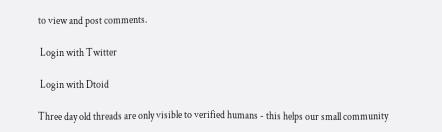to view and post comments.

 Login with Twitter

 Login with Dtoid

Three day old threads are only visible to verified humans - this helps our small community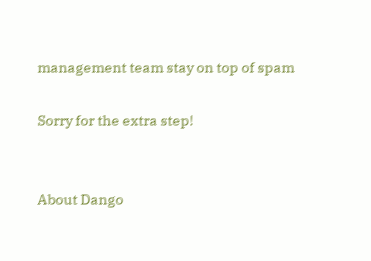management team stay on top of spam

Sorry for the extra step!


About Dango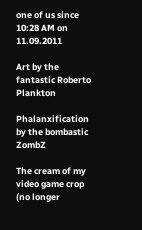one of us since 10:28 AM on 11.09.2011

Art by the fantastic Roberto Plankton

Phalanxification by the bombastic ZombZ

The cream of my video game crop (no longer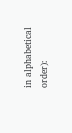in alphabetical order):